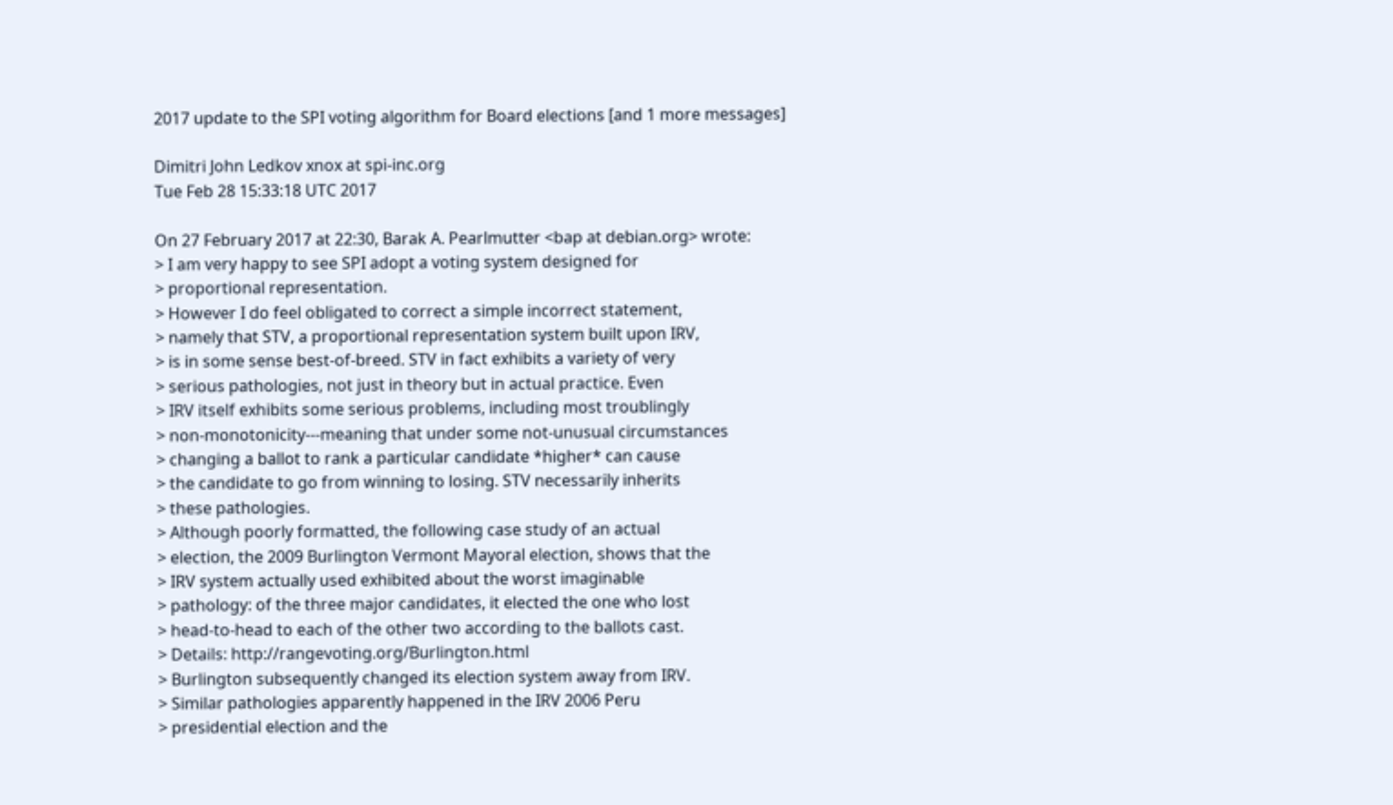2017 update to the SPI voting algorithm for Board elections [and 1 more messages]

Dimitri John Ledkov xnox at spi-inc.org
Tue Feb 28 15:33:18 UTC 2017

On 27 February 2017 at 22:30, Barak A. Pearlmutter <bap at debian.org> wrote:
> I am very happy to see SPI adopt a voting system designed for
> proportional representation.
> However I do feel obligated to correct a simple incorrect statement,
> namely that STV, a proportional representation system built upon IRV,
> is in some sense best-of-breed. STV in fact exhibits a variety of very
> serious pathologies, not just in theory but in actual practice. Even
> IRV itself exhibits some serious problems, including most troublingly
> non-monotonicity---meaning that under some not-unusual circumstances
> changing a ballot to rank a particular candidate *higher* can cause
> the candidate to go from winning to losing. STV necessarily inherits
> these pathologies.
> Although poorly formatted, the following case study of an actual
> election, the 2009 Burlington Vermont Mayoral election, shows that the
> IRV system actually used exhibited about the worst imaginable
> pathology: of the three major candidates, it elected the one who lost
> head-to-head to each of the other two according to the ballots cast.
> Details: http://rangevoting.org/Burlington.html
> Burlington subsequently changed its election system away from IRV.
> Similar pathologies apparently happened in the IRV 2006 Peru
> presidential election and the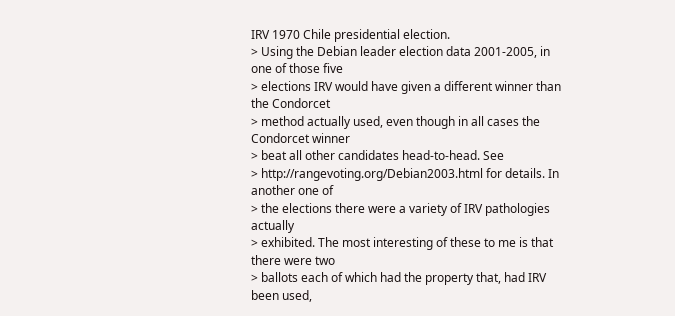IRV 1970 Chile presidential election.
> Using the Debian leader election data 2001-2005, in one of those five
> elections IRV would have given a different winner than the Condorcet
> method actually used, even though in all cases the Condorcet winner
> beat all other candidates head-to-head. See
> http://rangevoting.org/Debian2003.html for details. In another one of
> the elections there were a variety of IRV pathologies actually
> exhibited. The most interesting of these to me is that there were two
> ballots each of which had the property that, had IRV been used,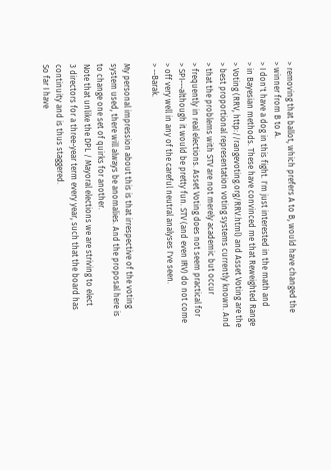> removing that ballot, which prefers A to B, would have changed the
> winner from B to A.
> I don't have a dog in this fight. I'm just interested in the math and
> in Bayesian methods. These have convinced me that Reweighted Range
> Voting (RRV, http://rangevoting.org/RRV.html) and Asset Voting are the
> best proportional representation voting systems currently known. And
> that the problems with STV are not merely academic but occur
> frequently in real elections. Asset Voting does not seem practical for
> SPI---although it would be pretty fun. STV (and even IRV) do not come
> off very well in any of the careful neutral analyses I've seen.
> --Barak.

My personal impression about this is that irrespective of the voting
system used, there will always be anomalies. And the proposal here is
to change one set of quirks for another.
Note that unlike the DPL / Mayoral elections we are striving to elect
3 directors for a three-year term every year, such that the board has
continuity and is thus staggered.
So far I have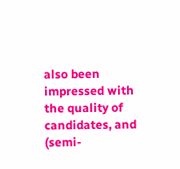also been impressed with the quality of candidates, and
(semi-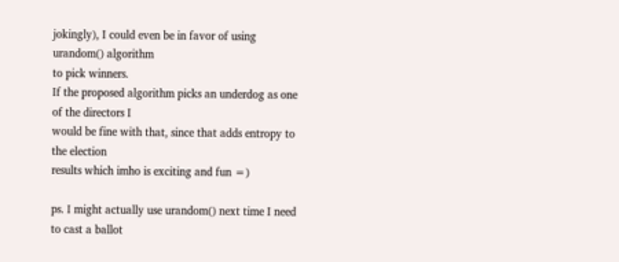jokingly), I could even be in favor of using urandom() algorithm
to pick winners.
If the proposed algorithm picks an underdog as one of the directors I
would be fine with that, since that adds entropy to the election
results which imho is exciting and fun =)

ps. I might actually use urandom() next time I need to cast a ballot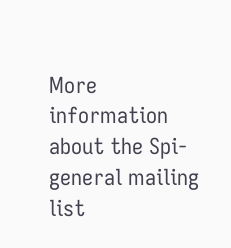More information about the Spi-general mailing list